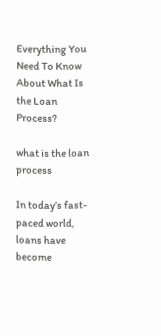Everything You Need To Know About What Is the Loan Process?

what is the loan process

In today’s fast-paced world, loans have become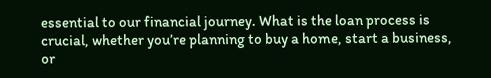essential to our financial journey. What is the loan process is crucial, whether you’re planning to buy a home, start a business, or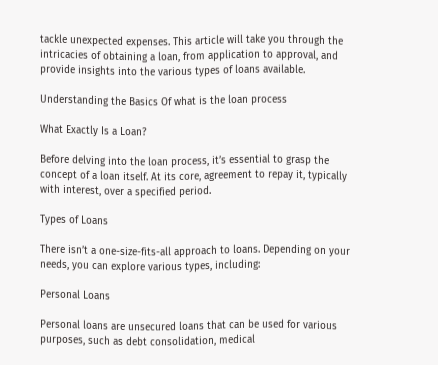tackle unexpected expenses. This article will take you through the intricacies of obtaining a loan, from application to approval, and provide insights into the various types of loans available.

Understanding the Basics Of what is the loan process

What Exactly Is a Loan?

Before delving into the loan process, it’s essential to grasp the concept of a loan itself. At its core, agreement to repay it, typically with interest, over a specified period.

Types of Loans

There isn’t a one-size-fits-all approach to loans. Depending on your needs, you can explore various types, including:

Personal Loans

Personal loans are unsecured loans that can be used for various purposes, such as debt consolidation, medical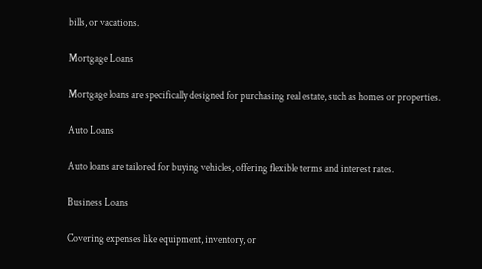bills, or vacations.

Mortgage Loans

Mortgage loans are specifically designed for purchasing real estate, such as homes or properties.

Auto Loans

Auto loans are tailored for buying vehicles, offering flexible terms and interest rates.

Business Loans

Covering expenses like equipment, inventory, or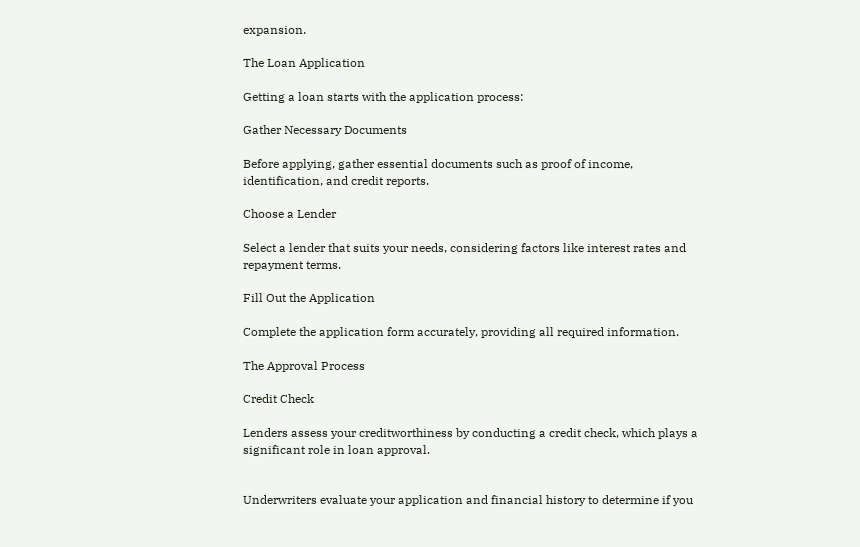expansion.

The Loan Application

Getting a loan starts with the application process:

Gather Necessary Documents

Before applying, gather essential documents such as proof of income, identification, and credit reports.

Choose a Lender

Select a lender that suits your needs, considering factors like interest rates and repayment terms.

Fill Out the Application

Complete the application form accurately, providing all required information.

The Approval Process

Credit Check

Lenders assess your creditworthiness by conducting a credit check, which plays a significant role in loan approval.


Underwriters evaluate your application and financial history to determine if you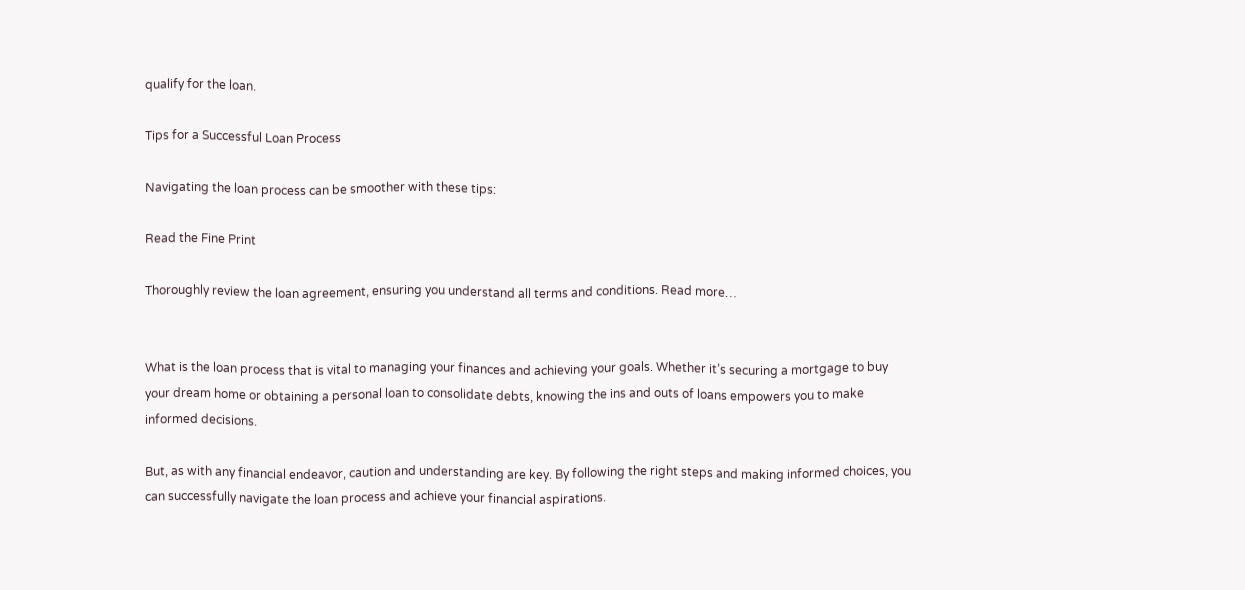qualify for the loan.

Tips for a Successful Loan Process

Navigating the loan process can be smoother with these tips:

Read the Fine Print

Thoroughly review the loan agreement, ensuring you understand all terms and conditions. Read more…


What is the loan process that is vital to managing your finances and achieving your goals. Whether it’s securing a mortgage to buy your dream home or obtaining a personal loan to consolidate debts, knowing the ins and outs of loans empowers you to make informed decisions.

But, as with any financial endeavor, caution and understanding are key. By following the right steps and making informed choices, you can successfully navigate the loan process and achieve your financial aspirations.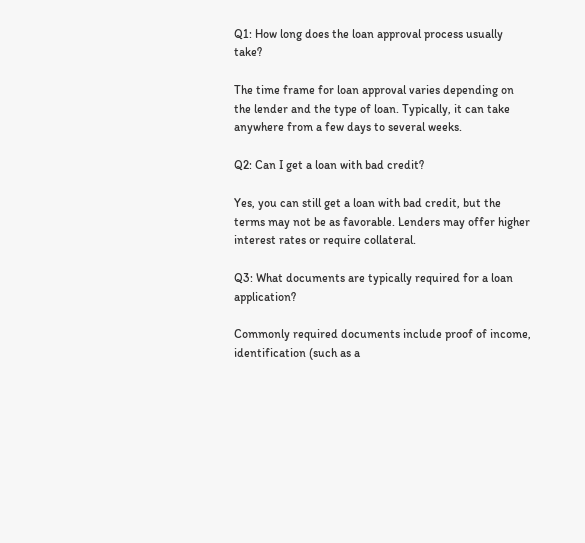Q1: How long does the loan approval process usually take?

The time frame for loan approval varies depending on the lender and the type of loan. Typically, it can take anywhere from a few days to several weeks.

Q2: Can I get a loan with bad credit?

Yes, you can still get a loan with bad credit, but the terms may not be as favorable. Lenders may offer higher interest rates or require collateral.

Q3: What documents are typically required for a loan application?

Commonly required documents include proof of income, identification (such as a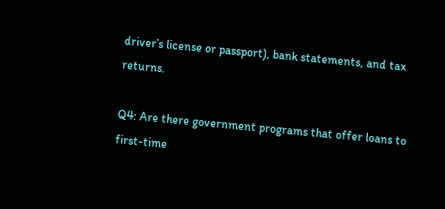driver’s license or passport), bank statements, and tax returns.

Q4: Are there government programs that offer loans to first-time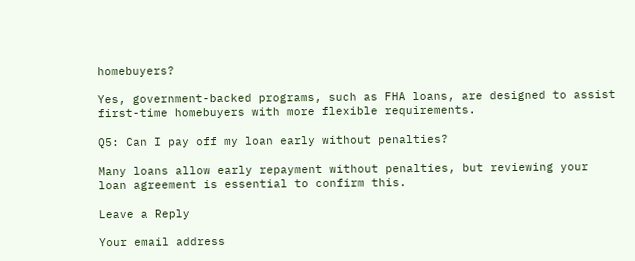homebuyers?

Yes, government-backed programs, such as FHA loans, are designed to assist first-time homebuyers with more flexible requirements.

Q5: Can I pay off my loan early without penalties?

Many loans allow early repayment without penalties, but reviewing your loan agreement is essential to confirm this.

Leave a Reply

Your email address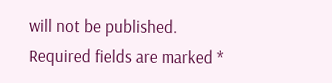will not be published. Required fields are marked *